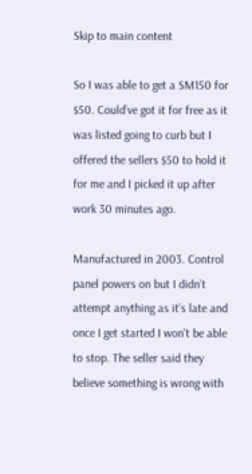Skip to main content

So I was able to get a SM150 for $50. Could’ve got it for free as it was listed going to curb but I offered the sellers $50 to hold it for me and I picked it up after work 30 minutes ago.

Manufactured in 2003. Control panel powers on but I didn’t attempt anything as it’s late and once I get started I won’t be able to stop. The seller said they believe something is wrong with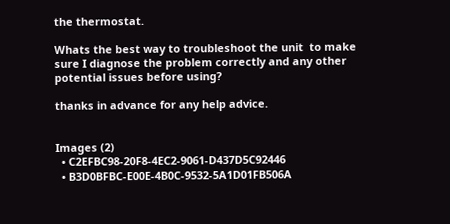the thermostat.

Whats the best way to troubleshoot the unit  to make sure I diagnose the problem correctly and any other potential issues before using?

thanks in advance for any help advice.


Images (2)
  • C2EFBC98-20F8-4EC2-9061-D437D5C92446
  • B3D0BFBC-E00E-4B0C-9532-5A1D01FB506A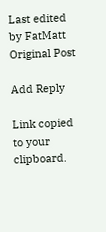Last edited by FatMatt
Original Post

Add Reply

Link copied to your clipboard.